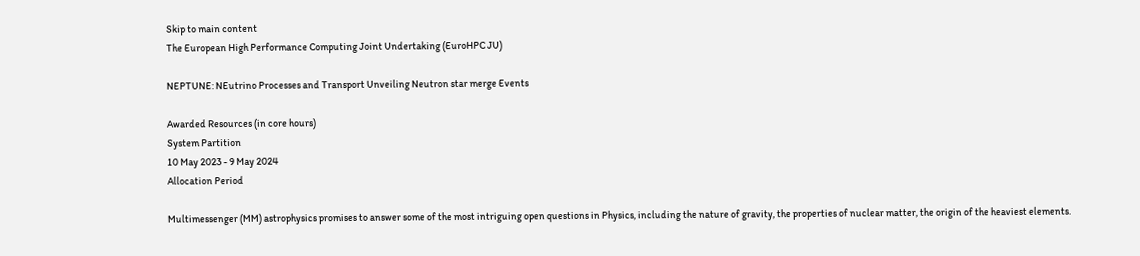Skip to main content
The European High Performance Computing Joint Undertaking (EuroHPC JU)

NEPTUNE: NEutrino Processes and Transport Unveiling Neutron star merge Events

Awarded Resources (in core hours)
System Partition
10 May 2023 - 9 May 2024
Allocation Period

Multimessenger (MM) astrophysics promises to answer some of the most intriguing open questions in Physics, including the nature of gravity, the properties of nuclear matter, the origin of the heaviest elements.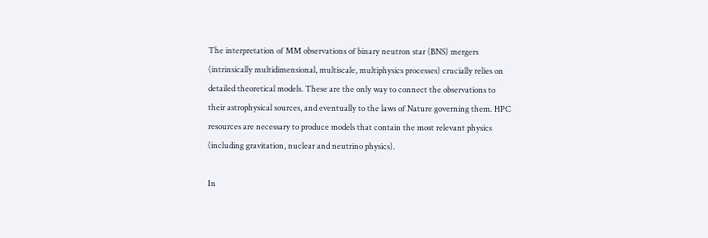The interpretation of MM observations of binary neutron star (BNS) mergers (intrinsically multidimensional, multiscale, multiphysics processes) crucially relies on detailed theoretical models. These are the only way to connect the observations to their astrophysical sources, and eventually to the laws of Nature governing them. HPC resources are necessary to produce models that contain the most relevant physics (including gravitation, nuclear and neutrino physics).

In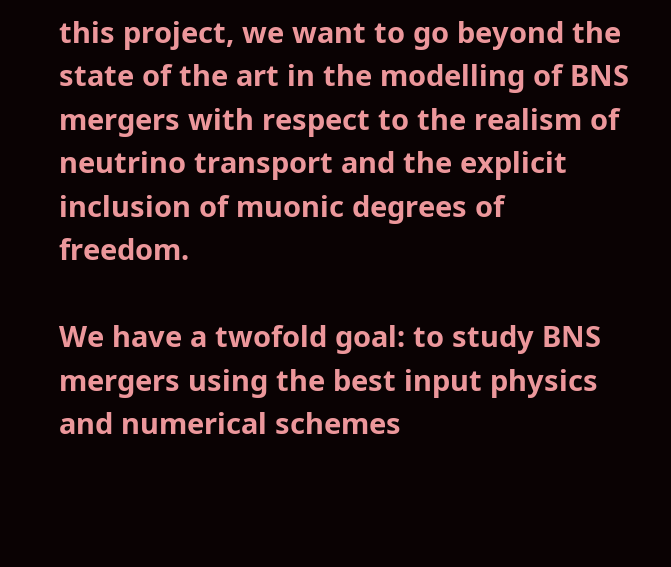this project, we want to go beyond the state of the art in the modelling of BNS mergers with respect to the realism of neutrino transport and the explicit inclusion of muonic degrees of freedom.

We have a twofold goal: to study BNS mergers using the best input physics and numerical schemes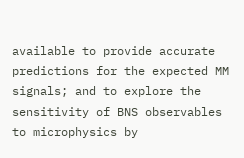available to provide accurate predictions for the expected MM signals; and to explore the sensitivity of BNS observables to microphysics by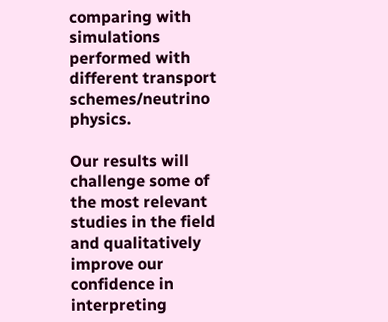comparing with simulations performed with different transport schemes/neutrino physics.

Our results will challenge some of the most relevant studies in the field and qualitatively improve our confidence in interpreting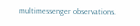multimessenger observations.